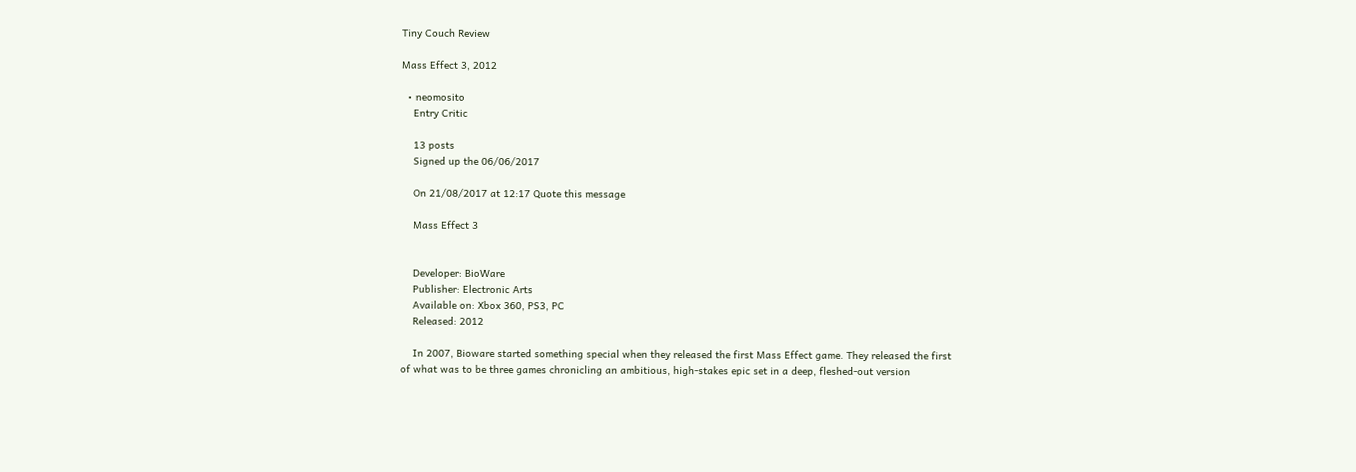Tiny Couch Review

Mass Effect 3, 2012

  • neomosito
    Entry Critic

    13 posts
    Signed up the 06/06/2017

    On 21/08/2017 at 12:17 Quote this message

    Mass Effect 3


    Developer: BioWare
    Publisher: Electronic Arts
    Available on: Xbox 360, PS3, PC
    Released: 2012

    In 2007, Bioware started something special when they released the first Mass Effect game. They released the first of what was to be three games chronicling an ambitious, high-stakes epic set in a deep, fleshed-out version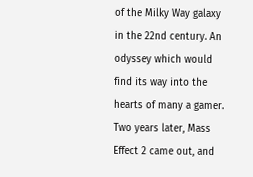of the Milky Way galaxy in the 22nd century. An odyssey which would find its way into the hearts of many a gamer. Two years later, Mass Effect 2 came out, and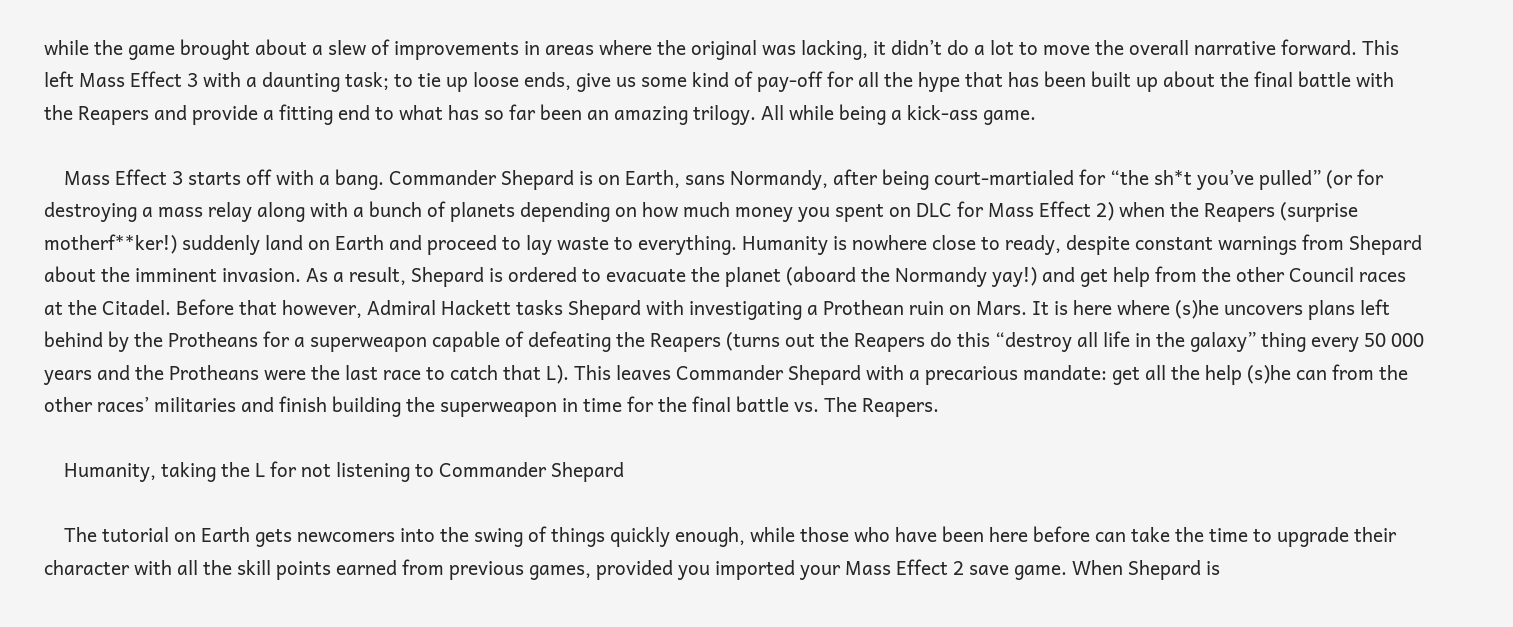while the game brought about a slew of improvements in areas where the original was lacking, it didn’t do a lot to move the overall narrative forward. This left Mass Effect 3 with a daunting task; to tie up loose ends, give us some kind of pay-off for all the hype that has been built up about the final battle with the Reapers and provide a fitting end to what has so far been an amazing trilogy. All while being a kick-ass game.

    Mass Effect 3 starts off with a bang. Commander Shepard is on Earth, sans Normandy, after being court-martialed for “the sh*t you’ve pulled” (or for destroying a mass relay along with a bunch of planets depending on how much money you spent on DLC for Mass Effect 2) when the Reapers (surprise motherf**ker!) suddenly land on Earth and proceed to lay waste to everything. Humanity is nowhere close to ready, despite constant warnings from Shepard about the imminent invasion. As a result, Shepard is ordered to evacuate the planet (aboard the Normandy yay!) and get help from the other Council races at the Citadel. Before that however, Admiral Hackett tasks Shepard with investigating a Prothean ruin on Mars. It is here where (s)he uncovers plans left behind by the Protheans for a superweapon capable of defeating the Reapers (turns out the Reapers do this “destroy all life in the galaxy” thing every 50 000 years and the Protheans were the last race to catch that L). This leaves Commander Shepard with a precarious mandate: get all the help (s)he can from the other races’ militaries and finish building the superweapon in time for the final battle vs. The Reapers.

    Humanity, taking the L for not listening to Commander Shepard

    The tutorial on Earth gets newcomers into the swing of things quickly enough, while those who have been here before can take the time to upgrade their character with all the skill points earned from previous games, provided you imported your Mass Effect 2 save game. When Shepard is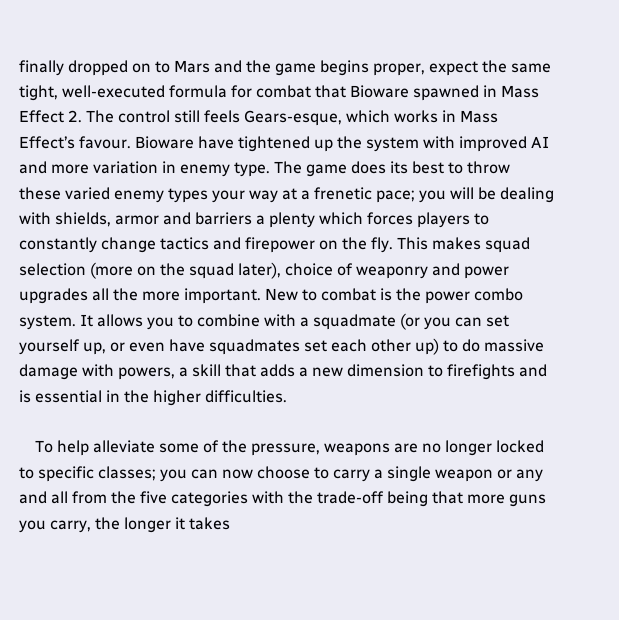finally dropped on to Mars and the game begins proper, expect the same tight, well-executed formula for combat that Bioware spawned in Mass Effect 2. The control still feels Gears-esque, which works in Mass Effect’s favour. Bioware have tightened up the system with improved AI and more variation in enemy type. The game does its best to throw these varied enemy types your way at a frenetic pace; you will be dealing with shields, armor and barriers a plenty which forces players to constantly change tactics and firepower on the fly. This makes squad selection (more on the squad later), choice of weaponry and power upgrades all the more important. New to combat is the power combo system. It allows you to combine with a squadmate (or you can set yourself up, or even have squadmates set each other up) to do massive damage with powers, a skill that adds a new dimension to firefights and is essential in the higher difficulties.

    To help alleviate some of the pressure, weapons are no longer locked to specific classes; you can now choose to carry a single weapon or any and all from the five categories with the trade-off being that more guns you carry, the longer it takes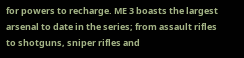for powers to recharge. ME 3 boasts the largest arsenal to date in the series; from assault rifles to shotguns, sniper rifles and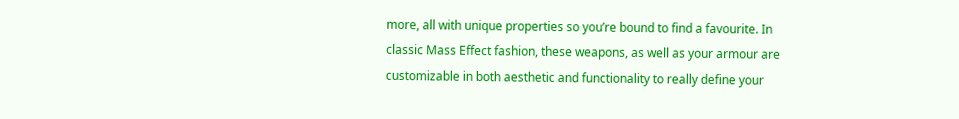more, all with unique properties so you’re bound to find a favourite. In classic Mass Effect fashion, these weapons, as well as your armour are customizable in both aesthetic and functionality to really define your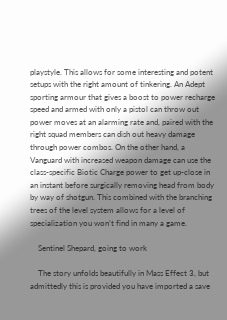playstyle. This allows for some interesting and potent setups with the right amount of tinkering. An Adept sporting armour that gives a boost to power recharge speed and armed with only a pistol can throw out power moves at an alarming rate and, paired with the right squad members can dish out heavy damage through power combos. On the other hand, a Vanguard with increased weapon damage can use the class-specific Biotic Charge power to get up-close in an instant before surgically removing head from body by way of shotgun. This combined with the branching trees of the level system allows for a level of specialization you won’t find in many a game.

    Sentinel Shepard, going to work

    The story unfolds beautifully in Mass Effect 3, but admittedly this is provided you have imported a save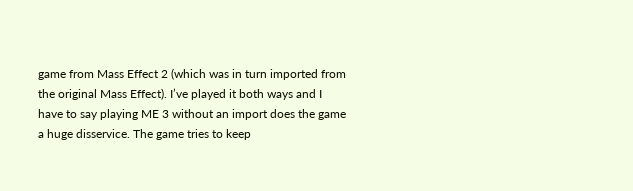game from Mass Effect 2 (which was in turn imported from the original Mass Effect). I’ve played it both ways and I have to say playing ME 3 without an import does the game a huge disservice. The game tries to keep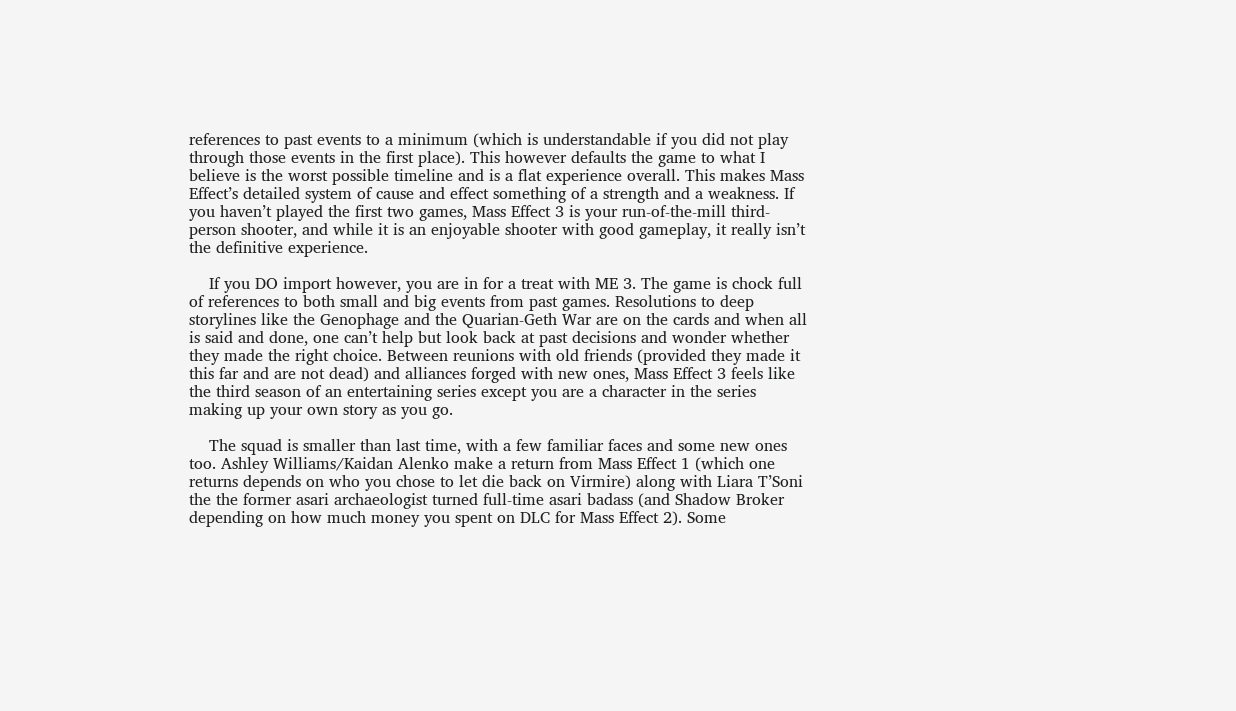references to past events to a minimum (which is understandable if you did not play through those events in the first place). This however defaults the game to what I believe is the worst possible timeline and is a flat experience overall. This makes Mass Effect’s detailed system of cause and effect something of a strength and a weakness. If you haven’t played the first two games, Mass Effect 3 is your run-of-the-mill third-person shooter, and while it is an enjoyable shooter with good gameplay, it really isn’t the definitive experience.

    If you DO import however, you are in for a treat with ME 3. The game is chock full of references to both small and big events from past games. Resolutions to deep storylines like the Genophage and the Quarian-Geth War are on the cards and when all is said and done, one can’t help but look back at past decisions and wonder whether they made the right choice. Between reunions with old friends (provided they made it this far and are not dead) and alliances forged with new ones, Mass Effect 3 feels like the third season of an entertaining series except you are a character in the series making up your own story as you go.

    The squad is smaller than last time, with a few familiar faces and some new ones too. Ashley Williams/Kaidan Alenko make a return from Mass Effect 1 (which one returns depends on who you chose to let die back on Virmire) along with Liara T’Soni the the former asari archaeologist turned full-time asari badass (and Shadow Broker depending on how much money you spent on DLC for Mass Effect 2). Some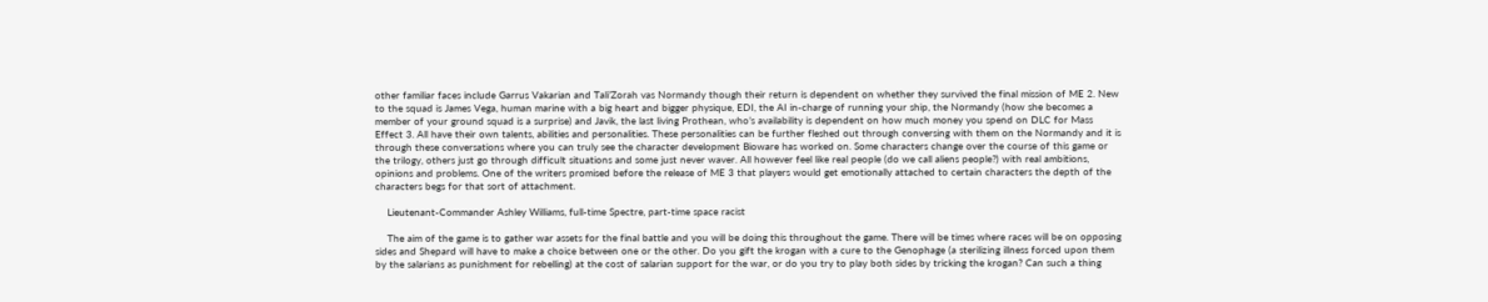other familiar faces include Garrus Vakarian and Tali’Zorah vas Normandy though their return is dependent on whether they survived the final mission of ME 2. New to the squad is James Vega, human marine with a big heart and bigger physique, EDI, the AI in-charge of running your ship, the Normandy (how she becomes a member of your ground squad is a surprise) and Javik, the last living Prothean, who’s availability is dependent on how much money you spend on DLC for Mass Effect 3. All have their own talents, abilities and personalities. These personalities can be further fleshed out through conversing with them on the Normandy and it is through these conversations where you can truly see the character development Bioware has worked on. Some characters change over the course of this game or the trilogy, others just go through difficult situations and some just never waver. All however feel like real people (do we call aliens people?) with real ambitions, opinions and problems. One of the writers promised before the release of ME 3 that players would get emotionally attached to certain characters the depth of the characters begs for that sort of attachment.

    Lieutenant-Commander Ashley Williams, full-time Spectre, part-time space racist

    The aim of the game is to gather war assets for the final battle and you will be doing this throughout the game. There will be times where races will be on opposing sides and Shepard will have to make a choice between one or the other. Do you gift the krogan with a cure to the Genophage (a sterilizing illness forced upon them by the salarians as punishment for rebelling) at the cost of salarian support for the war, or do you try to play both sides by tricking the krogan? Can such a thing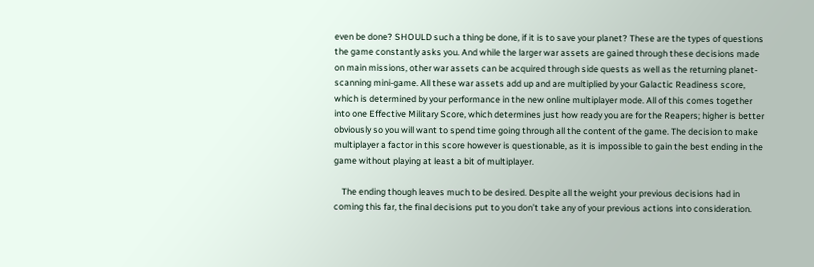even be done? SHOULD such a thing be done, if it is to save your planet? These are the types of questions the game constantly asks you. And while the larger war assets are gained through these decisions made on main missions, other war assets can be acquired through side quests as well as the returning planet-scanning mini-game. All these war assets add up and are multiplied by your Galactic Readiness score, which is determined by your performance in the new online multiplayer mode. All of this comes together into one Effective Military Score, which determines just how ready you are for the Reapers; higher is better obviously so you will want to spend time going through all the content of the game. The decision to make multiplayer a factor in this score however is questionable, as it is impossible to gain the best ending in the game without playing at least a bit of multiplayer.

    The ending though leaves much to be desired. Despite all the weight your previous decisions had in coming this far, the final decisions put to you don’t take any of your previous actions into consideration.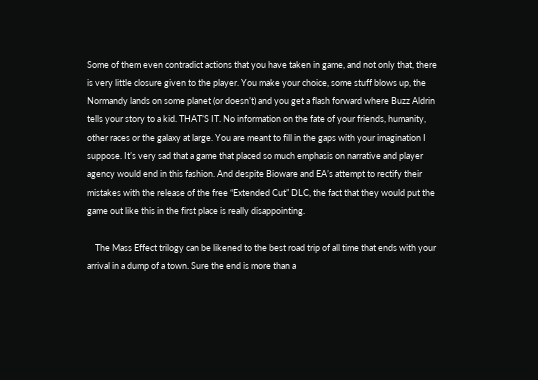Some of them even contradict actions that you have taken in game, and not only that, there is very little closure given to the player. You make your choice, some stuff blows up, the Normandy lands on some planet (or doesn’t) and you get a flash forward where Buzz Aldrin tells your story to a kid. THAT’S IT. No information on the fate of your friends, humanity, other races or the galaxy at large. You are meant to fill in the gaps with your imagination I suppose. It’s very sad that a game that placed so much emphasis on narrative and player agency would end in this fashion. And despite Bioware and EA’s attempt to rectify their mistakes with the release of the free “Extended Cut” DLC, the fact that they would put the game out like this in the first place is really disappointing.

    The Mass Effect trilogy can be likened to the best road trip of all time that ends with your arrival in a dump of a town. Sure the end is more than a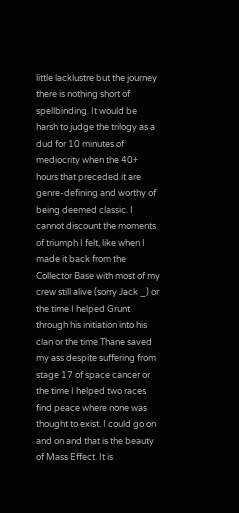little lacklustre but the journey there is nothing short of spellbinding. It would be harsh to judge the trilogy as a dud for 10 minutes of mediocrity when the 40+ hours that preceded it are genre-defining and worthy of being deemed classic. I cannot discount the moments of triumph I felt, like when I made it back from the Collector Base with most of my crew still alive (sorry Jack _) or the time I helped Grunt through his initiation into his clan or the time Thane saved my ass despite suffering from stage 17 of space cancer or the time I helped two races find peace where none was thought to exist. I could go on and on and that is the beauty of Mass Effect. It is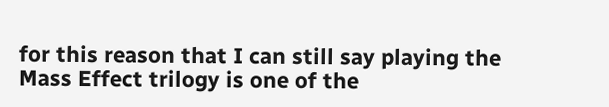for this reason that I can still say playing the Mass Effect trilogy is one of the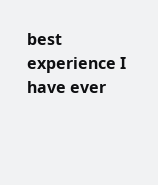best experience I have ever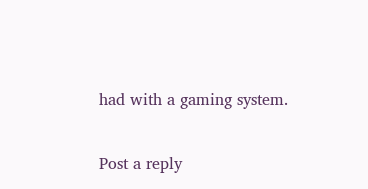had with a gaming system.

Post a reply